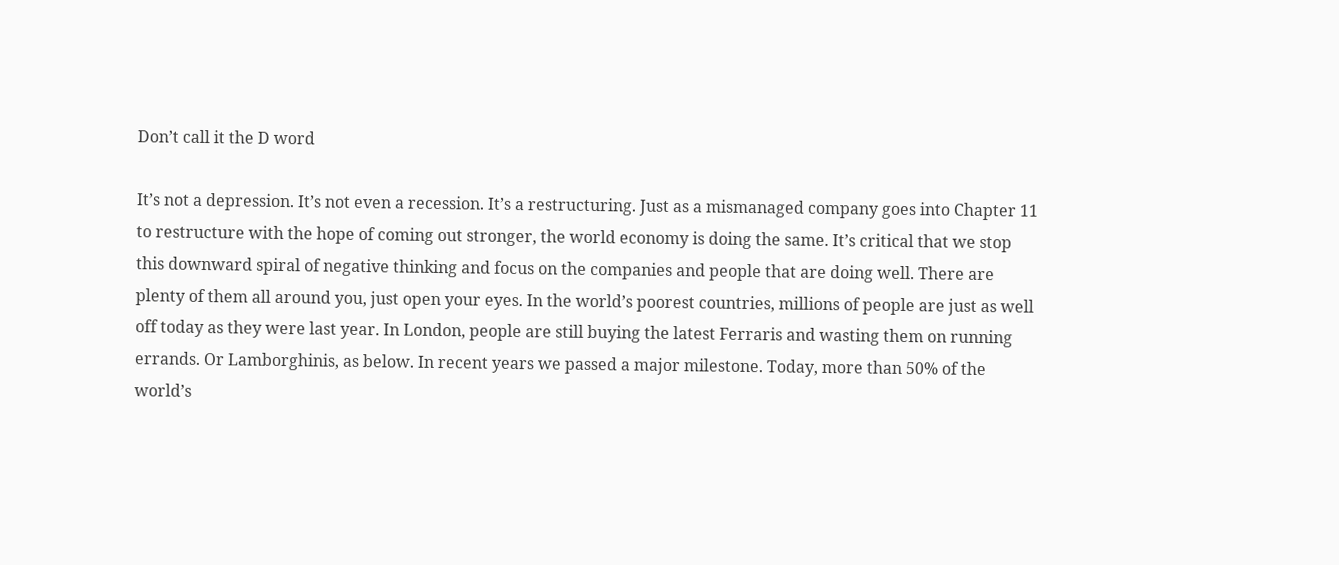Don’t call it the D word

It’s not a depression. It’s not even a recession. It’s a restructuring. Just as a mismanaged company goes into Chapter 11 to restructure with the hope of coming out stronger, the world economy is doing the same. It’s critical that we stop this downward spiral of negative thinking and focus on the companies and people that are doing well. There are plenty of them all around you, just open your eyes. In the world’s poorest countries, millions of people are just as well off today as they were last year. In London, people are still buying the latest Ferraris and wasting them on running errands. Or Lamborghinis, as below. In recent years we passed a major milestone. Today, more than 50% of the world’s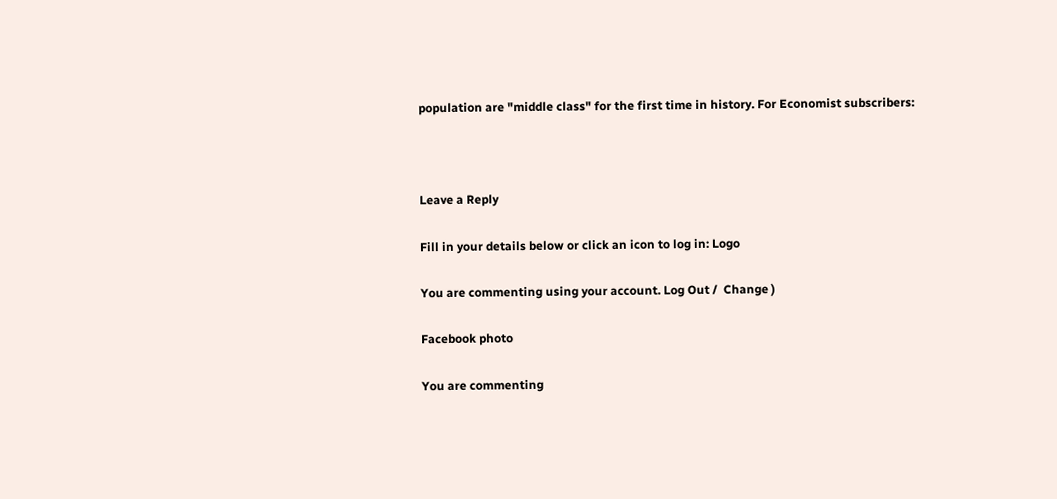population are "middle class" for the first time in history. For Economist subscribers:



Leave a Reply

Fill in your details below or click an icon to log in: Logo

You are commenting using your account. Log Out /  Change )

Facebook photo

You are commenting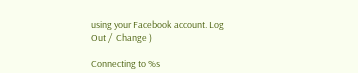using your Facebook account. Log Out /  Change )

Connecting to %s